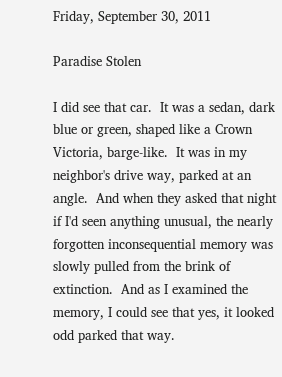Friday, September 30, 2011

Paradise Stolen

I did see that car.  It was a sedan, dark blue or green, shaped like a Crown Victoria, barge-like.  It was in my neighbor's drive way, parked at an angle.  And when they asked that night if I'd seen anything unusual, the nearly forgotten inconsequential memory was slowly pulled from the brink of extinction.  And as I examined the memory, I could see that yes, it looked odd parked that way.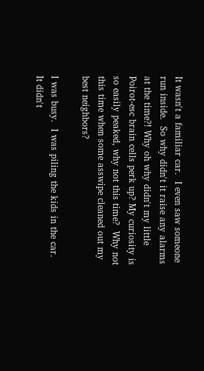It wasn't a familiar car.  I even saw someone run inside.  So why didn't it raise any alarms at the time?! Why oh why didn't my little Poirot-esc brain cells perk up? My curiosity is so easily peaked, why not this time?  Why not this time when some asswipe cleaned out my best neighbors?

I was busy.  I was piling the kids in the car.  It didn't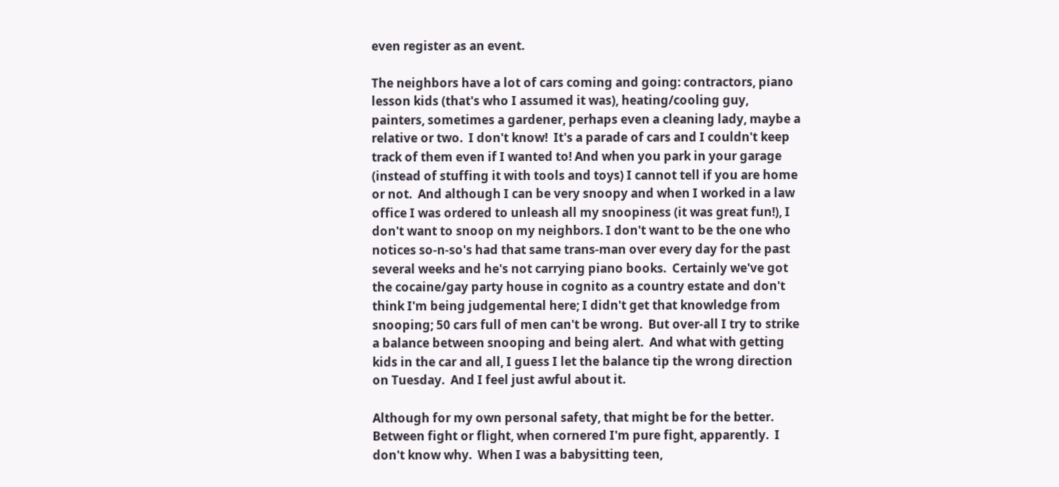even register as an event.

The neighbors have a lot of cars coming and going: contractors, piano lesson kids (that's who I assumed it was), heating/cooling guy, painters, sometimes a gardener, perhaps even a cleaning lady, maybe a relative or two.  I don't know!  It's a parade of cars and I couldn't keep track of them even if I wanted to! And when you park in your garage (instead of stuffing it with tools and toys) I cannot tell if you are home or not.  And although I can be very snoopy and when I worked in a law office I was ordered to unleash all my snoopiness (it was great fun!), I don't want to snoop on my neighbors. I don't want to be the one who notices so-n-so's had that same trans-man over every day for the past several weeks and he's not carrying piano books.  Certainly we've got the cocaine/gay party house in cognito as a country estate and don't think I'm being judgemental here; I didn't get that knowledge from snooping; 50 cars full of men can't be wrong.  But over-all I try to strike a balance between snooping and being alert.  And what with getting kids in the car and all, I guess I let the balance tip the wrong direction on Tuesday.  And I feel just awful about it.

Although for my own personal safety, that might be for the better.  Between fight or flight, when cornered I'm pure fight, apparently.  I don't know why.  When I was a babysitting teen,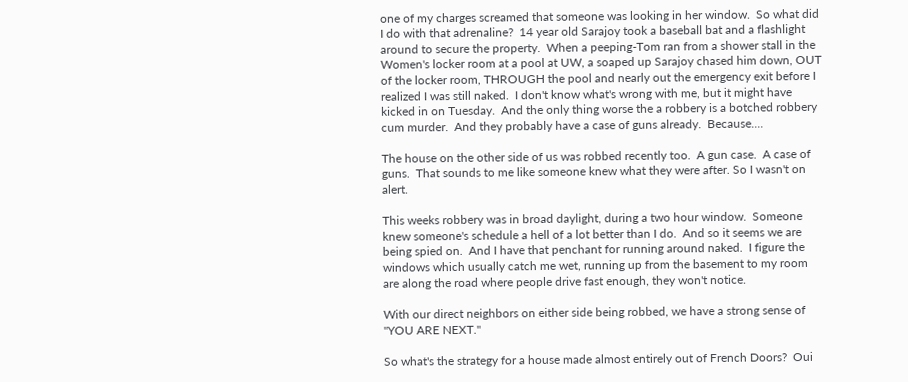one of my charges screamed that someone was looking in her window.  So what did I do with that adrenaline?  14 year old Sarajoy took a baseball bat and a flashlight around to secure the property.  When a peeping-Tom ran from a shower stall in the Women's locker room at a pool at UW, a soaped up Sarajoy chased him down, OUT of the locker room, THROUGH the pool and nearly out the emergency exit before I realized I was still naked.  I don't know what's wrong with me, but it might have kicked in on Tuesday.  And the only thing worse the a robbery is a botched robbery cum murder.  And they probably have a case of guns already.  Because....

The house on the other side of us was robbed recently too.  A gun case.  A case of guns.  That sounds to me like someone knew what they were after. So I wasn't on alert.

This weeks robbery was in broad daylight, during a two hour window.  Someone knew someone's schedule a hell of a lot better than I do.  And so it seems we are being spied on.  And I have that penchant for running around naked.  I figure the windows which usually catch me wet, running up from the basement to my room are along the road where people drive fast enough, they won't notice.

With our direct neighbors on either side being robbed, we have a strong sense of "YOU ARE NEXT."

So what's the strategy for a house made almost entirely out of French Doors?  Oui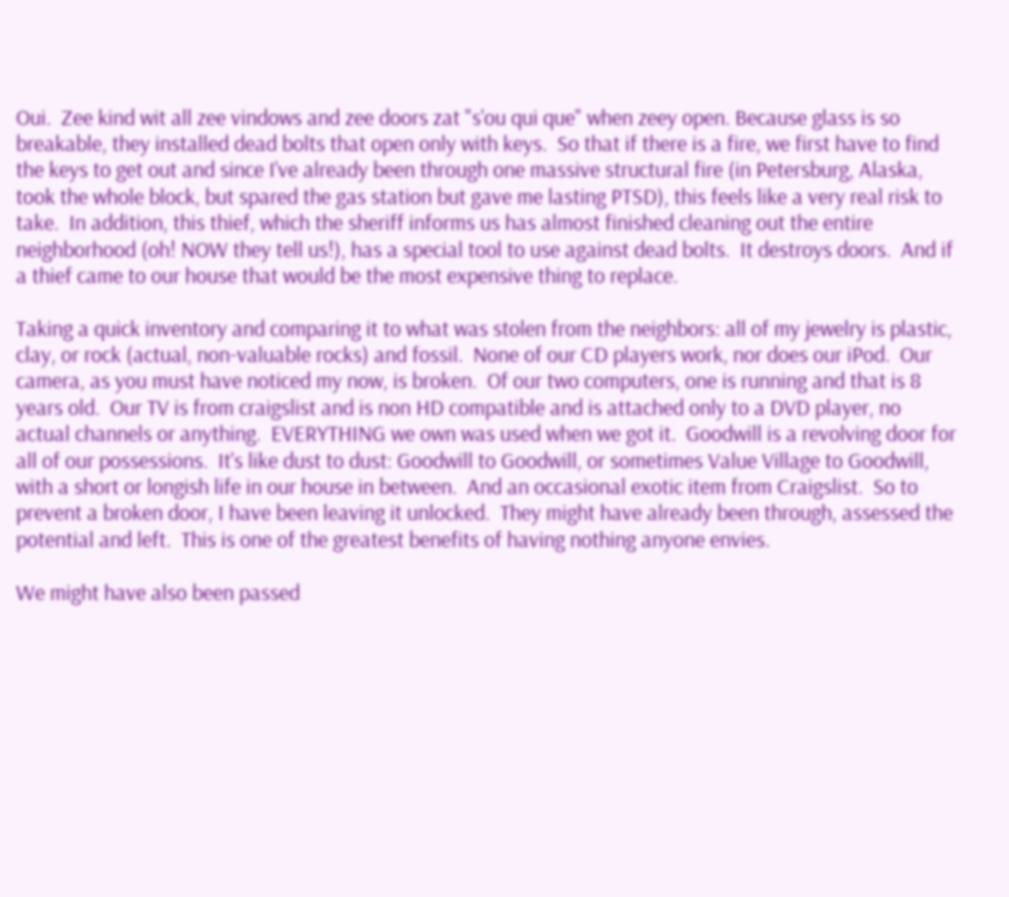Oui.  Zee kind wit all zee vindows and zee doors zat "s'ou qui que" when zeey open. Because glass is so breakable, they installed dead bolts that open only with keys.  So that if there is a fire, we first have to find the keys to get out and since I've already been through one massive structural fire (in Petersburg, Alaska, took the whole block, but spared the gas station but gave me lasting PTSD), this feels like a very real risk to take.  In addition, this thief, which the sheriff informs us has almost finished cleaning out the entire neighborhood (oh! NOW they tell us!), has a special tool to use against dead bolts.  It destroys doors.  And if a thief came to our house that would be the most expensive thing to replace.

Taking a quick inventory and comparing it to what was stolen from the neighbors: all of my jewelry is plastic, clay, or rock (actual, non-valuable rocks) and fossil.  None of our CD players work, nor does our iPod.  Our camera, as you must have noticed my now, is broken.  Of our two computers, one is running and that is 8 years old.  Our TV is from craigslist and is non HD compatible and is attached only to a DVD player, no actual channels or anything.  EVERYTHING we own was used when we got it.  Goodwill is a revolving door for all of our possessions.  It's like dust to dust: Goodwill to Goodwill, or sometimes Value Village to Goodwill, with a short or longish life in our house in between.  And an occasional exotic item from Craigslist.  So to prevent a broken door, I have been leaving it unlocked.  They might have already been through, assessed the potential and left.  This is one of the greatest benefits of having nothing anyone envies.

We might have also been passed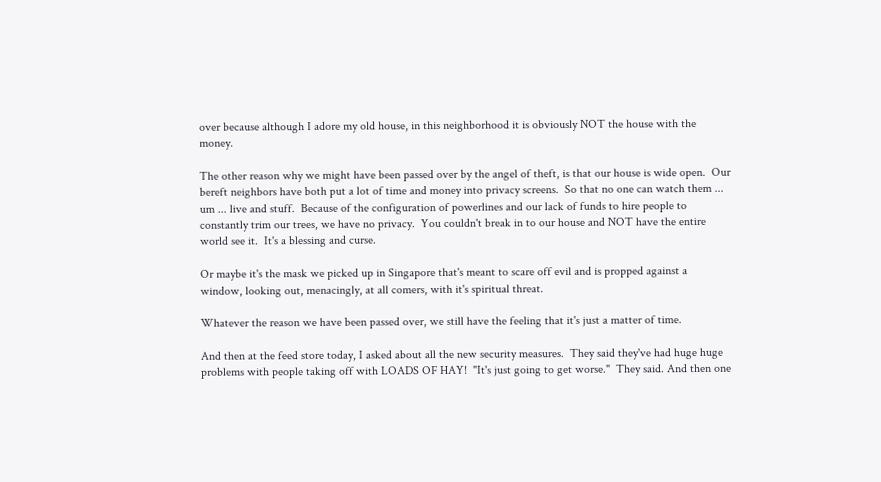over because although I adore my old house, in this neighborhood it is obviously NOT the house with the money.

The other reason why we might have been passed over by the angel of theft, is that our house is wide open.  Our bereft neighbors have both put a lot of time and money into privacy screens.  So that no one can watch them ... um ... live and stuff.  Because of the configuration of powerlines and our lack of funds to hire people to constantly trim our trees, we have no privacy.  You couldn't break in to our house and NOT have the entire world see it.  It's a blessing and curse.

Or maybe it's the mask we picked up in Singapore that's meant to scare off evil and is propped against a window, looking out, menacingly, at all comers, with it's spiritual threat.

Whatever the reason we have been passed over, we still have the feeling that it's just a matter of time.

And then at the feed store today, I asked about all the new security measures.  They said they've had huge huge problems with people taking off with LOADS OF HAY!  "It's just going to get worse."  They said. And then one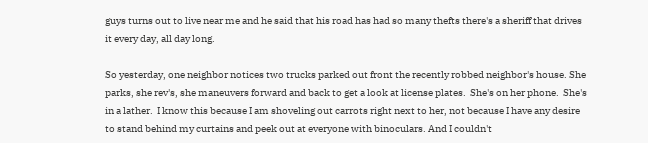guys turns out to live near me and he said that his road has had so many thefts there's a sheriff that drives it every day, all day long.

So yesterday, one neighbor notices two trucks parked out front the recently robbed neighbor's house. She parks, she rev's, she maneuvers forward and back to get a look at license plates.  She's on her phone.  She's in a lather.  I know this because I am shoveling out carrots right next to her, not because I have any desire to stand behind my curtains and peek out at everyone with binoculars. And I couldn't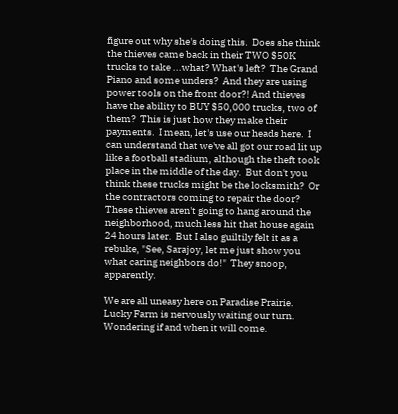figure out why she's doing this.  Does she think the thieves came back in their TWO $50K trucks to take ...what? What's left?  The Grand Piano and some unders?  And they are using power tools on the front door?! And thieves have the ability to BUY $50,000 trucks, two of them?  This is just how they make their payments.  I mean, let's use our heads here.  I can understand that we've all got our road lit up like a football stadium, although the theft took place in the middle of the day.  But don't you think these trucks might be the locksmith?  Or the contractors coming to repair the door?  These thieves aren't going to hang around the neighborhood, much less hit that house again 24 hours later.  But I also guiltily felt it as a rebuke, "See, Sarajoy, let me just show you what caring neighbors do!"  They snoop, apparently.

We are all uneasy here on Paradise Prairie. Lucky Farm is nervously waiting our turn.  Wondering if and when it will come.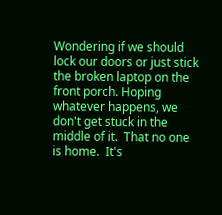Wondering if we should lock our doors or just stick the broken laptop on the front porch. Hoping whatever happens, we don't get stuck in the middle of it.  That no one is home.  It's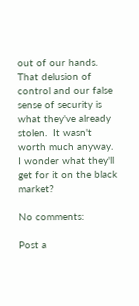out of our hands.  That delusion of control and our false sense of security is what they've already stolen.  It wasn't worth much anyway.  I wonder what they'll get for it on the black market?

No comments:

Post a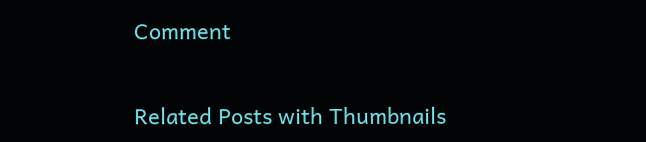Comment


Related Posts with Thumbnails